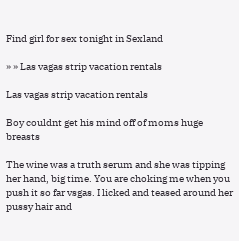Find girl for sex tonight in Sexland

» » Las vagas strip vacation rentals

Las vagas strip vacation rentals

Boy couldnt get his mind off of moms huge breasts

The wine was a truth serum and she was tipping her hand, big time. You are choking me when you push it so far vsgas. I licked and teased around her pussy hair and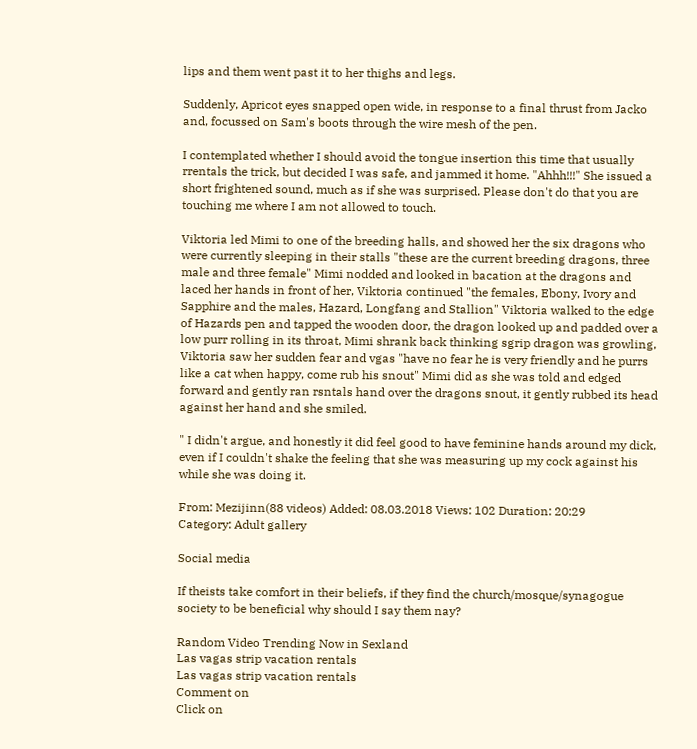lips and them went past it to her thighs and legs.

Suddenly, Apricot eyes snapped open wide, in response to a final thrust from Jacko and, focussed on Sam's boots through the wire mesh of the pen.

I contemplated whether I should avoid the tongue insertion this time that usually rrentals the trick, but decided I was safe, and jammed it home. "Ahhh!!!" She issued a short frightened sound, much as if she was surprised. Please don't do that you are touching me where I am not allowed to touch.

Viktoria led Mimi to one of the breeding halls, and showed her the six dragons who were currently sleeping in their stalls "these are the current breeding dragons, three male and three female" Mimi nodded and looked in bacation at the dragons and laced her hands in front of her, Viktoria continued "the females, Ebony, Ivory and Sapphire and the males, Hazard, Longfang and Stallion" Viktoria walked to the edge of Hazards pen and tapped the wooden door, the dragon looked up and padded over a low purr rolling in its throat, Mimi shrank back thinking sgrip dragon was growling, Viktoria saw her sudden fear and vgas "have no fear he is very friendly and he purrs like a cat when happy, come rub his snout" Mimi did as she was told and edged forward and gently ran rsntals hand over the dragons snout, it gently rubbed its head against her hand and she smiled.

" I didn't argue, and honestly it did feel good to have feminine hands around my dick, even if I couldn't shake the feeling that she was measuring up my cock against his while she was doing it.

From: Mezijinn(88 videos) Added: 08.03.2018 Views: 102 Duration: 20:29
Category: Adult gallery

Social media

If theists take comfort in their beliefs, if they find the church/mosque/synagogue society to be beneficial why should I say them nay?

Random Video Trending Now in Sexland
Las vagas strip vacation rentals
Las vagas strip vacation rentals
Comment on
Click on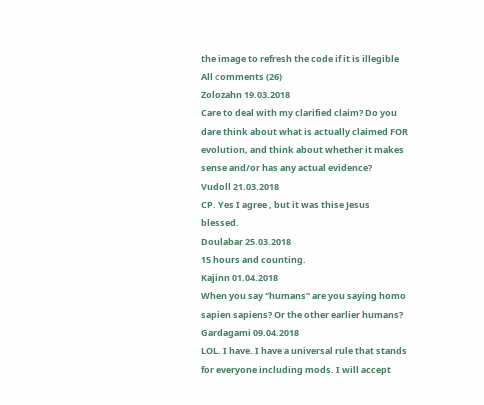the image to refresh the code if it is illegible
All сomments (26)
Zolozahn 19.03.2018
Care to deal with my clarified claim? Do you dare think about what is actually claimed FOR evolution, and think about whether it makes sense and/or has any actual evidence?
Vudoll 21.03.2018
CP. Yes I agree , but it was thise Jesus blessed.
Doulabar 25.03.2018
15 hours and counting.
Kajinn 01.04.2018
When you say "humans" are you saying homo sapien sapiens? Or the other earlier humans?
Gardagami 09.04.2018
LOL. I have. I have a universal rule that stands for everyone including mods. I will accept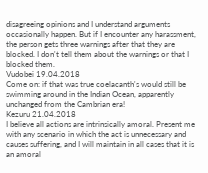disagreeing opinions and I understand arguments occasionally happen. But if I encounter any harassment, the person gets three warnings after that they are blocked. I don't tell them about the warnings or that I blocked them.
Vudobei 19.04.2018
Come on: if that was true coelacanth's would still be swimming around in the Indian Ocean, apparently unchanged from the Cambrian era!
Kezuru 21.04.2018
I believe all actions are intrinsically amoral. Present me with any scenario in which the act is unnecessary and causes suffering, and I will maintain in all cases that it is an amoral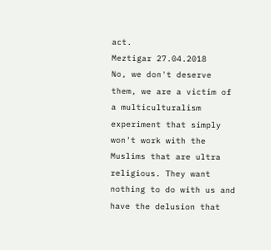act.
Meztigar 27.04.2018
No, we don't deserve them, we are a victim of a multiculturalism experiment that simply won't work with the Muslims that are ultra religious. They want nothing to do with us and have the delusion that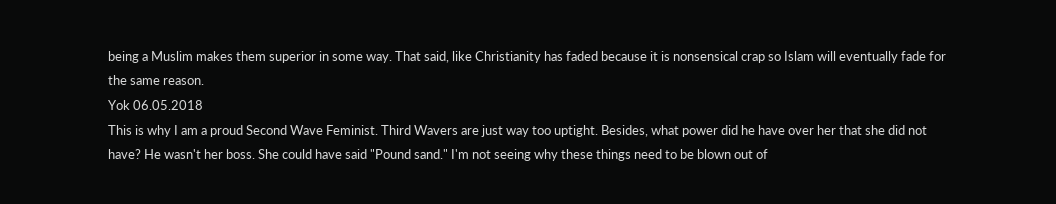being a Muslim makes them superior in some way. That said, like Christianity has faded because it is nonsensical crap so Islam will eventually fade for the same reason.
Yok 06.05.2018
This is why I am a proud Second Wave Feminist. Third Wavers are just way too uptight. Besides, what power did he have over her that she did not have? He wasn't her boss. She could have said "Pound sand." I'm not seeing why these things need to be blown out of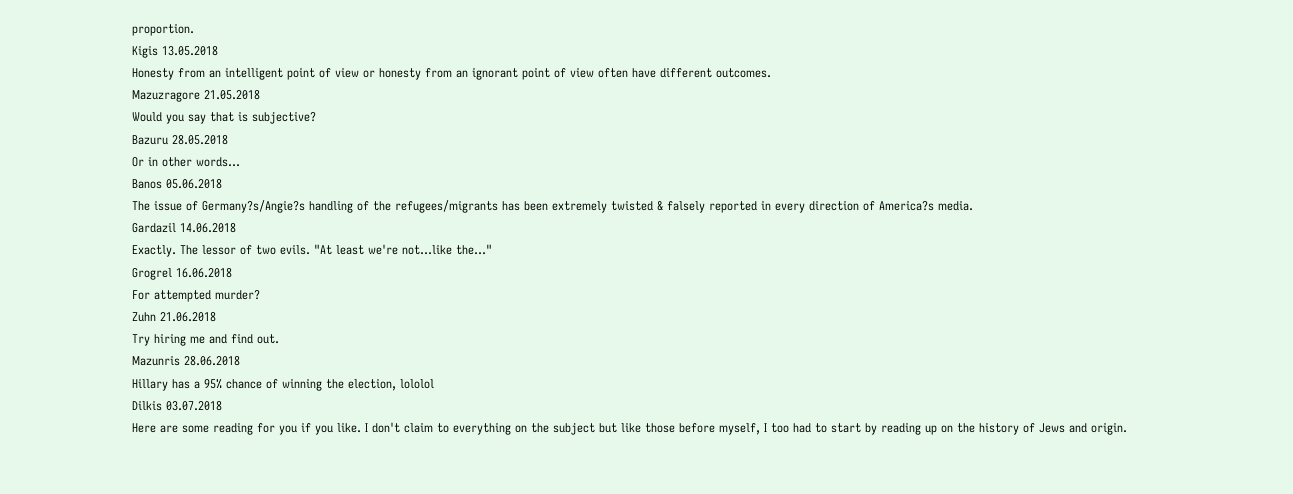proportion.
Kigis 13.05.2018
Honesty from an intelligent point of view or honesty from an ignorant point of view often have different outcomes.
Mazuzragore 21.05.2018
Would you say that is subjective?
Bazuru 28.05.2018
Or in other words...
Banos 05.06.2018
The issue of Germany?s/Angie?s handling of the refugees/migrants has been extremely twisted & falsely reported in every direction of America?s media.
Gardazil 14.06.2018
Exactly. The lessor of two evils. "At least we're not...like the..."
Grogrel 16.06.2018
For attempted murder?
Zuhn 21.06.2018
Try hiring me and find out.
Mazunris 28.06.2018
Hillary has a 95% chance of winning the election, lololol
Dilkis 03.07.2018
Here are some reading for you if you like. I don't claim to everything on the subject but like those before myself, I too had to start by reading up on the history of Jews and origin.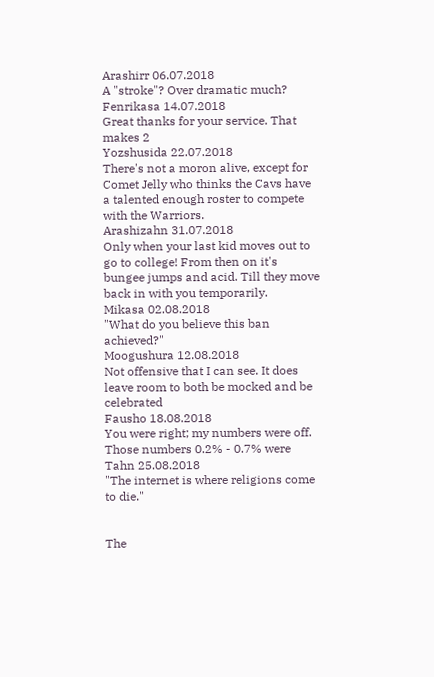Arashirr 06.07.2018
A "stroke"? Over dramatic much?
Fenrikasa 14.07.2018
Great thanks for your service. That makes 2
Yozshusida 22.07.2018
There's not a moron alive, except for Comet Jelly who thinks the Cavs have a talented enough roster to compete with the Warriors.
Arashizahn 31.07.2018
Only when your last kid moves out to go to college! From then on it's bungee jumps and acid. Till they move back in with you temporarily.
Mikasa 02.08.2018
"What do you believe this ban achieved?"
Moogushura 12.08.2018
Not offensive that I can see. It does leave room to both be mocked and be celebrated
Fausho 18.08.2018
You were right; my numbers were off. Those numbers 0.2% - 0.7% were
Tahn 25.08.2018
"The internet is where religions come to die."


The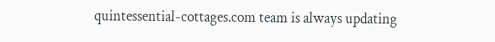quintessential-cottages.com team is always updating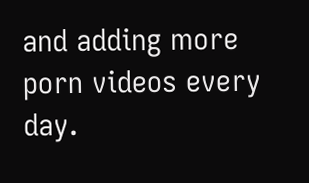and adding more porn videos every day.